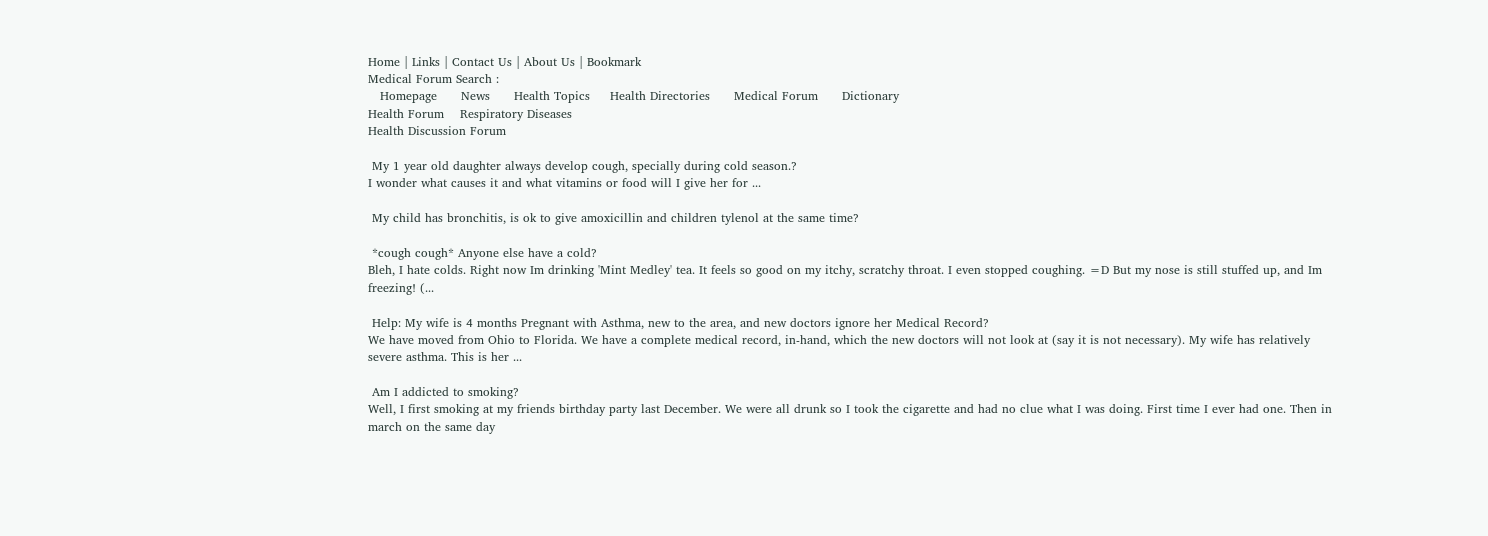Home | Links | Contact Us | About Us | Bookmark
Medical Forum Search :
   Homepage      News      Health Topics     Health Directories      Medical Forum      Dictionary
Health Forum    Respiratory Diseases
Health Discussion Forum

 My 1 year old daughter always develop cough, specially during cold season.?
I wonder what causes it and what vitamins or food will I give her for ...

 My child has bronchitis, is ok to give amoxicillin and children tylenol at the same time?

 *cough cough* Anyone else have a cold?
Bleh, I hate colds. Right now Im drinking 'Mint Medley' tea. It feels so good on my itchy, scratchy throat. I even stopped coughing. =D But my nose is still stuffed up, and Im freezing! (...

 Help: My wife is 4 months Pregnant with Asthma, new to the area, and new doctors ignore her Medical Record?
We have moved from Ohio to Florida. We have a complete medical record, in-hand, which the new doctors will not look at (say it is not necessary). My wife has relatively severe asthma. This is her ...

 Am I addicted to smoking?
Well, I first smoking at my friends birthday party last December. We were all drunk so I took the cigarette and had no clue what I was doing. First time I ever had one. Then in march on the same day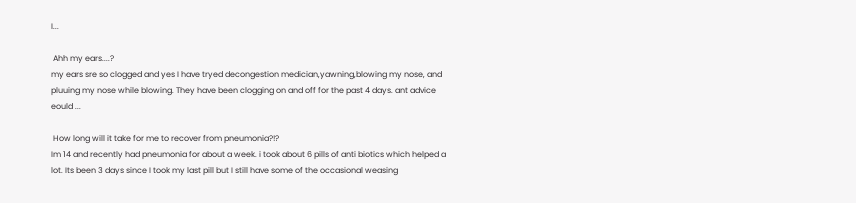I...

 Ahh my ears....?
my ears sre so clogged and yes I have tryed decongestion medician,yawning,blowing my nose, and pluuing my nose while blowing. They have been clogging on and off for the past 4 days. ant advice eould ...

 How long will it take for me to recover from pneumonia?!?
Im 14 and recently had pneumonia for about a week. i took about 6 pills of anti biotics which helped a lot. Its been 3 days since I took my last pill but I still have some of the occasional weasing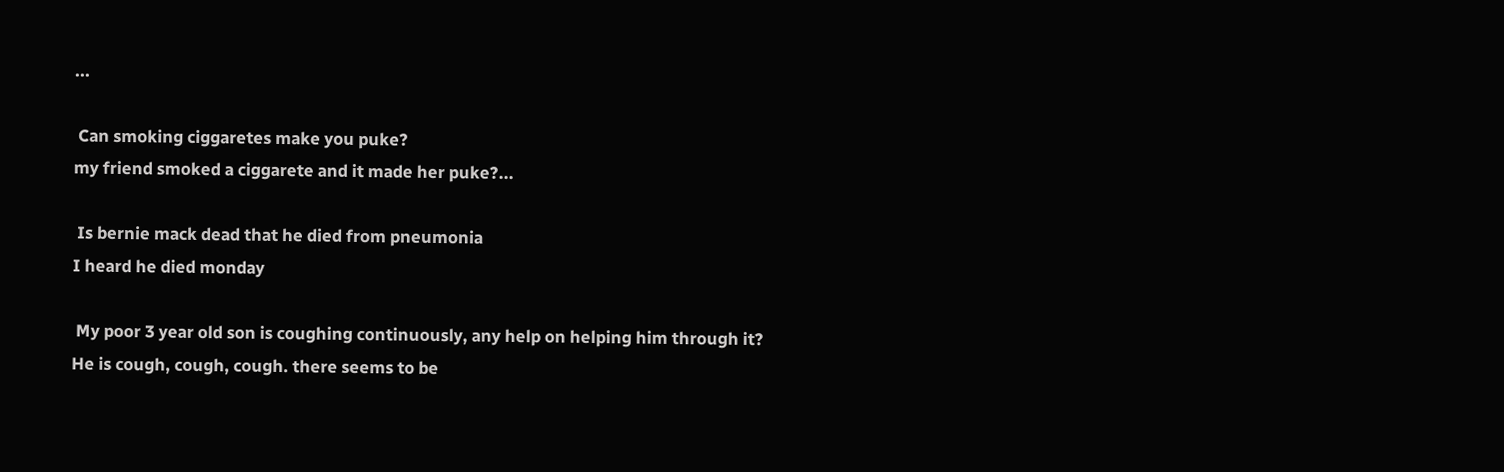...

 Can smoking ciggaretes make you puke?
my friend smoked a ciggarete and it made her puke?...

 Is bernie mack dead that he died from pneumonia
I heard he died monday

 My poor 3 year old son is coughing continuously, any help on helping him through it?
He is cough, cough, cough. there seems to be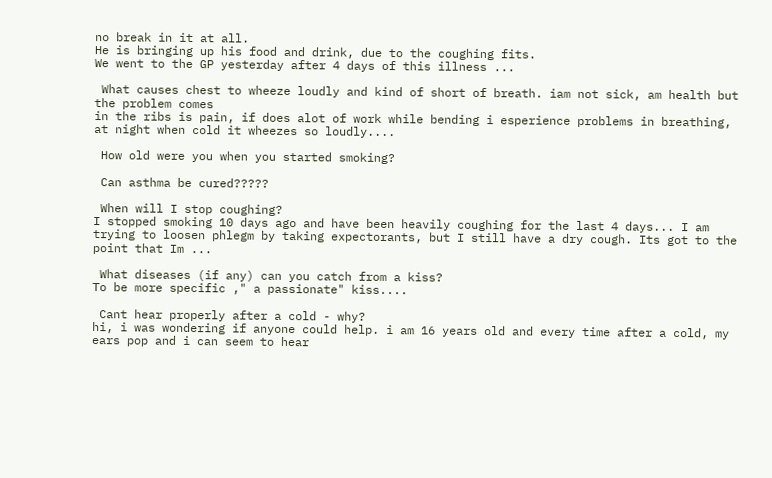no break in it at all.
He is bringing up his food and drink, due to the coughing fits.
We went to the GP yesterday after 4 days of this illness ...

 What causes chest to wheeze loudly and kind of short of breath. iam not sick, am health but the problem comes
in the ribs is pain, if does alot of work while bending i esperience problems in breathing, at night when cold it wheezes so loudly....

 How old were you when you started smoking?

 Can asthma be cured?????

 When will I stop coughing?
I stopped smoking 10 days ago and have been heavily coughing for the last 4 days... I am trying to loosen phlegm by taking expectorants, but I still have a dry cough. Its got to the point that Im ...

 What diseases (if any) can you catch from a kiss?
To be more specific ," a passionate" kiss....

 Cant hear properly after a cold - why?
hi, i was wondering if anyone could help. i am 16 years old and every time after a cold, my ears pop and i can seem to hear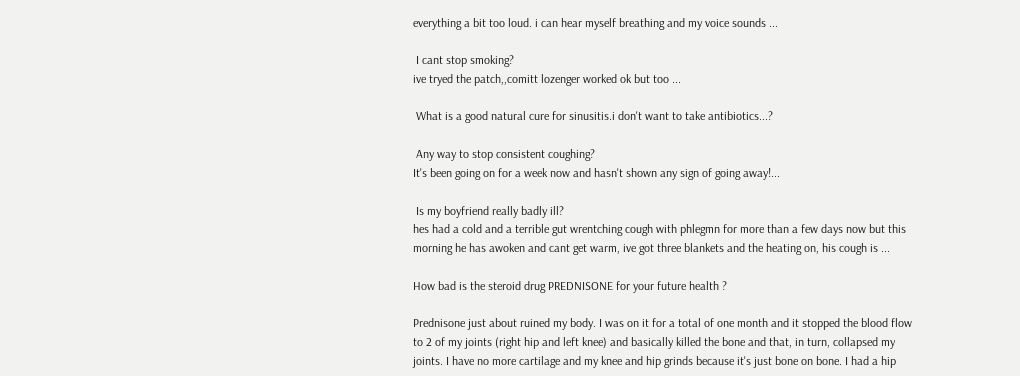everything a bit too loud. i can hear myself breathing and my voice sounds ...

 I cant stop smoking?
ive tryed the patch,,comitt lozenger worked ok but too ...

 What is a good natural cure for sinusitis.i don't want to take antibiotics...?

 Any way to stop consistent coughing?
It's been going on for a week now and hasn't shown any sign of going away!...

 Is my boyfriend really badly ill?
hes had a cold and a terrible gut wrentching cough with phlegmn for more than a few days now but this morning he has awoken and cant get warm, ive got three blankets and the heating on, his cough is ...

How bad is the steroid drug PREDNISONE for your future health ?

Prednisone just about ruined my body. I was on it for a total of one month and it stopped the blood flow to 2 of my joints (right hip and left knee) and basically killed the bone and that, in turn, collapsed my joints. I have no more cartilage and my knee and hip grinds because it's just bone on bone. I had a hip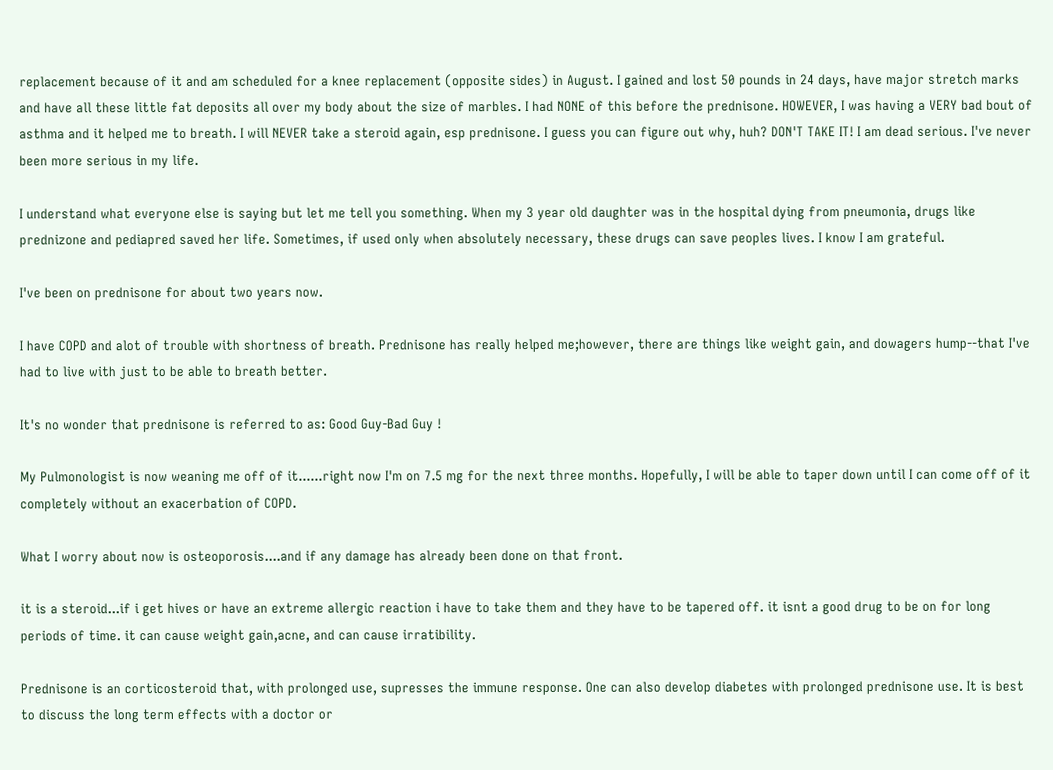replacement because of it and am scheduled for a knee replacement (opposite sides) in August. I gained and lost 50 pounds in 24 days, have major stretch marks and have all these little fat deposits all over my body about the size of marbles. I had NONE of this before the prednisone. HOWEVER, I was having a VERY bad bout of asthma and it helped me to breath. I will NEVER take a steroid again, esp prednisone. I guess you can figure out why, huh? DON'T TAKE IT! I am dead serious. I've never been more serious in my life.

I understand what everyone else is saying but let me tell you something. When my 3 year old daughter was in the hospital dying from pneumonia, drugs like prednizone and pediapred saved her life. Sometimes, if used only when absolutely necessary, these drugs can save peoples lives. I know I am grateful.

I've been on prednisone for about two years now.

I have COPD and alot of trouble with shortness of breath. Prednisone has really helped me;however, there are things like weight gain, and dowagers hump--that I've had to live with just to be able to breath better.

It's no wonder that prednisone is referred to as: Good Guy-Bad Guy !

My Pulmonologist is now weaning me off of it......right now I'm on 7.5 mg for the next three months. Hopefully, I will be able to taper down until I can come off of it completely without an exacerbation of COPD.

What I worry about now is osteoporosis....and if any damage has already been done on that front.

it is a steroid...if i get hives or have an extreme allergic reaction i have to take them and they have to be tapered off. it isnt a good drug to be on for long periods of time. it can cause weight gain,acne, and can cause irratibility.

Prednisone is an corticosteroid that, with prolonged use, supresses the immune response. One can also develop diabetes with prolonged prednisone use. It is best to discuss the long term effects with a doctor or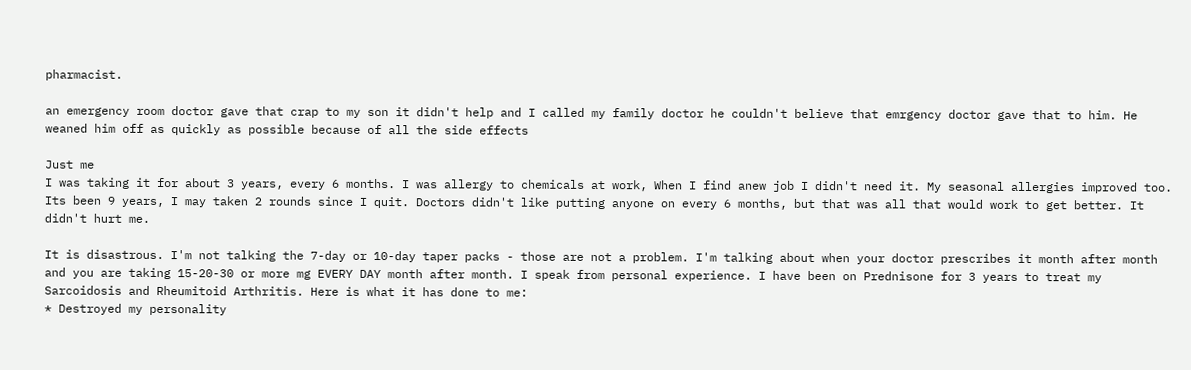pharmacist.

an emergency room doctor gave that crap to my son it didn't help and I called my family doctor he couldn't believe that emrgency doctor gave that to him. He weaned him off as quickly as possible because of all the side effects

Just me
I was taking it for about 3 years, every 6 months. I was allergy to chemicals at work, When I find anew job I didn't need it. My seasonal allergies improved too. Its been 9 years, I may taken 2 rounds since I quit. Doctors didn't like putting anyone on every 6 months, but that was all that would work to get better. It didn't hurt me.

It is disastrous. I'm not talking the 7-day or 10-day taper packs - those are not a problem. I'm talking about when your doctor prescribes it month after month and you are taking 15-20-30 or more mg EVERY DAY month after month. I speak from personal experience. I have been on Prednisone for 3 years to treat my Sarcoidosis and Rheumitoid Arthritis. Here is what it has done to me:
* Destroyed my personality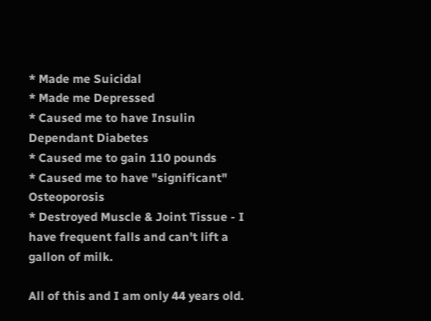* Made me Suicidal
* Made me Depressed
* Caused me to have Insulin Dependant Diabetes
* Caused me to gain 110 pounds
* Caused me to have "significant" Osteoporosis
* Destroyed Muscle & Joint Tissue - I have frequent falls and can't lift a gallon of milk.

All of this and I am only 44 years old.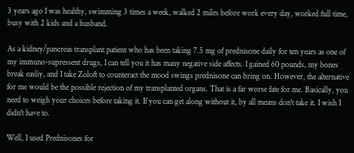3 years ago I was healthy, swimming 3 times a week, walked 2 miles before work every day, worked full time, busy with 2 kids and a husband.

As a kidney/pancreas transplant patient who has been taking 7.5 mg of prednisone daily for ten years as one of my immuno-supressent drugs, I can tell you it has many negative side affects. I gained 60 pounds, my bones break easliy, and I take Zoloft to counteract the mood swings prednisone can bring on. However, the alternative for me would be the possible rejection of my transplanted organs. That is a far worse fate for me. Basically, you need to weigh your choices before taking it. If you can get along without it, by all means don't take it. I wish I didn't have to.

Well, I used Prednisones for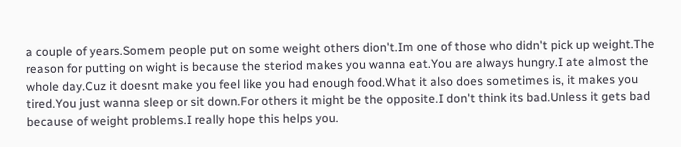a couple of years.Somem people put on some weight others dion't.Im one of those who didn't pick up weight.The reason for putting on wight is because the steriod makes you wanna eat.You are always hungry.I ate almost the whole day.Cuz it doesnt make you feel like you had enough food.What it also does sometimes is, it makes you tired.You just wanna sleep or sit down.For others it might be the opposite.I don't think its bad.Unless it gets bad because of weight problems.I really hope this helps you.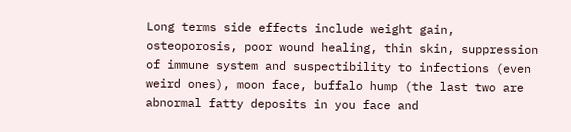Long terms side effects include weight gain, osteoporosis, poor wound healing, thin skin, suppression of immune system and suspectibility to infections (even weird ones), moon face, buffalo hump (the last two are abnormal fatty deposits in you face and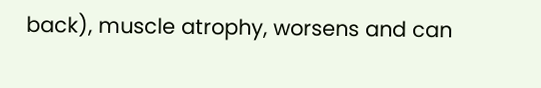back), muscle atrophy, worsens and can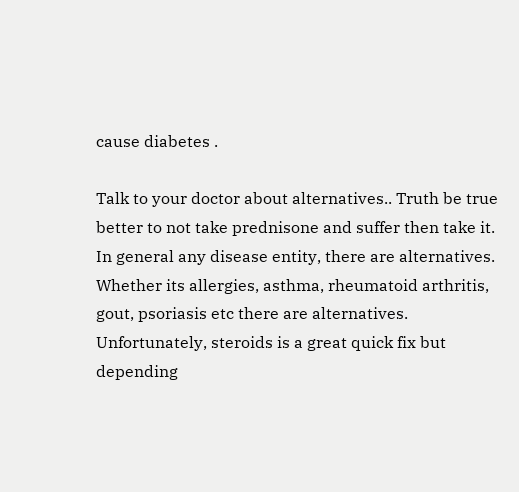cause diabetes .

Talk to your doctor about alternatives.. Truth be true better to not take prednisone and suffer then take it. In general any disease entity, there are alternatives. Whether its allergies, asthma, rheumatoid arthritis, gout, psoriasis etc there are alternatives. Unfortunately, steroids is a great quick fix but depending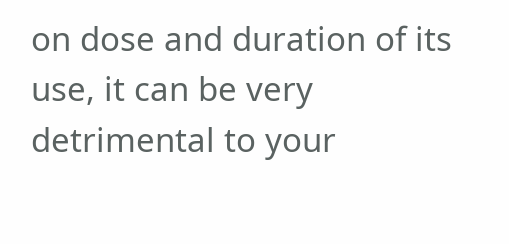on dose and duration of its use, it can be very detrimental to your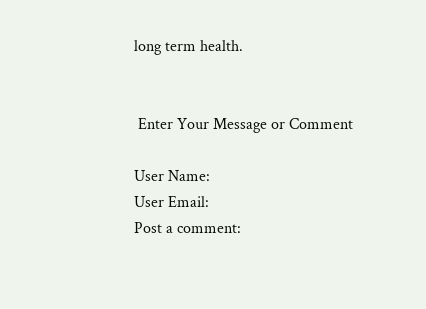long term health.


 Enter Your Message or Comment

User Name:
User Email:
Post a comment: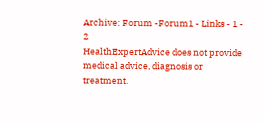Archive: Forum -Forum1 - Links - 1 - 2
HealthExpertAdvice does not provide medical advice, diagnosis or treatment.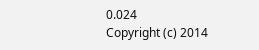0.024
Copyright (c) 2014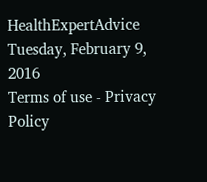HealthExpertAdvice Tuesday, February 9, 2016
Terms of use - Privacy Policy